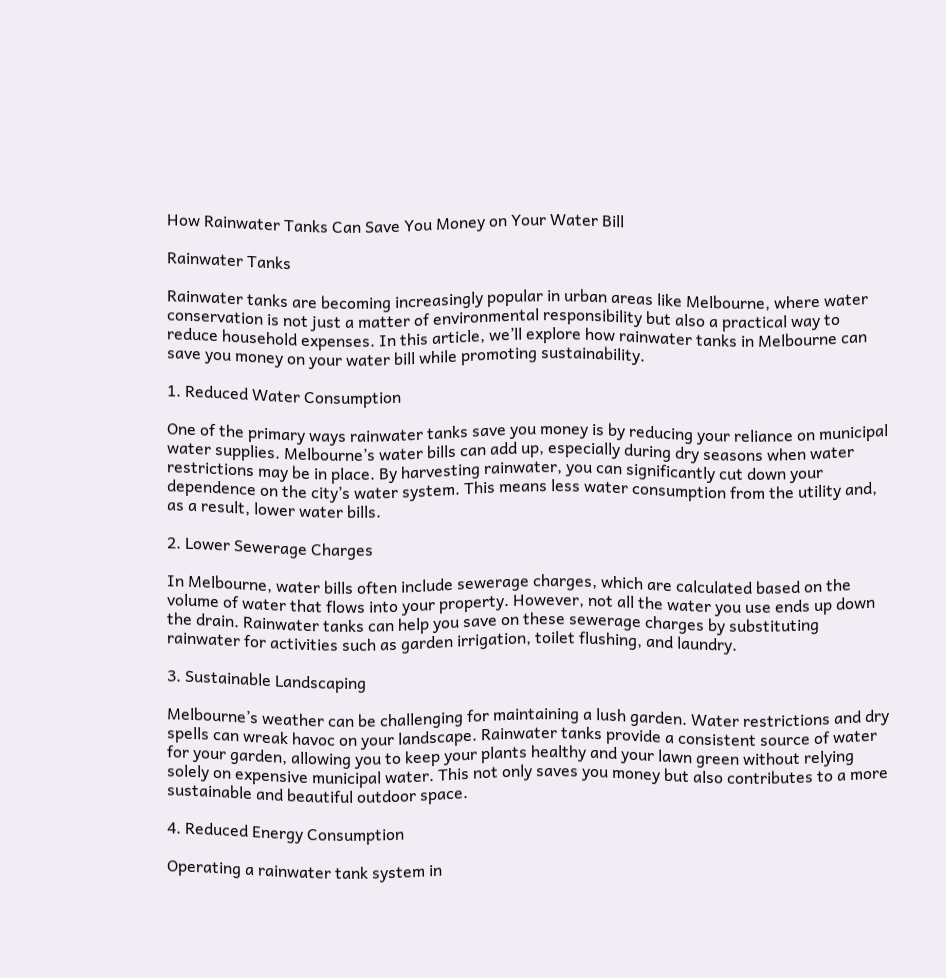How Rainwater Tanks Can Save You Money on Your Water Bill

Rainwater Tanks

Rainwater tanks are becoming increasingly popular in urban areas like Melbourne, where water conservation is not just a matter of environmental responsibility but also a practical way to reduce household expenses. In this article, we’ll explore how rainwater tanks in Melbourne can save you money on your water bill while promoting sustainability.

1. Reduced Water Consumption

One of the primary ways rainwater tanks save you money is by reducing your reliance on municipal water supplies. Melbourne’s water bills can add up, especially during dry seasons when water restrictions may be in place. By harvesting rainwater, you can significantly cut down your dependence on the city’s water system. This means less water consumption from the utility and, as a result, lower water bills.

2. Lower Sewerage Charges

In Melbourne, water bills often include sewerage charges, which are calculated based on the volume of water that flows into your property. However, not all the water you use ends up down the drain. Rainwater tanks can help you save on these sewerage charges by substituting rainwater for activities such as garden irrigation, toilet flushing, and laundry.

3. Sustainable Landscaping

Melbourne’s weather can be challenging for maintaining a lush garden. Water restrictions and dry spells can wreak havoc on your landscape. Rainwater tanks provide a consistent source of water for your garden, allowing you to keep your plants healthy and your lawn green without relying solely on expensive municipal water. This not only saves you money but also contributes to a more sustainable and beautiful outdoor space.

4. Reduced Energy Consumption

Operating a rainwater tank system in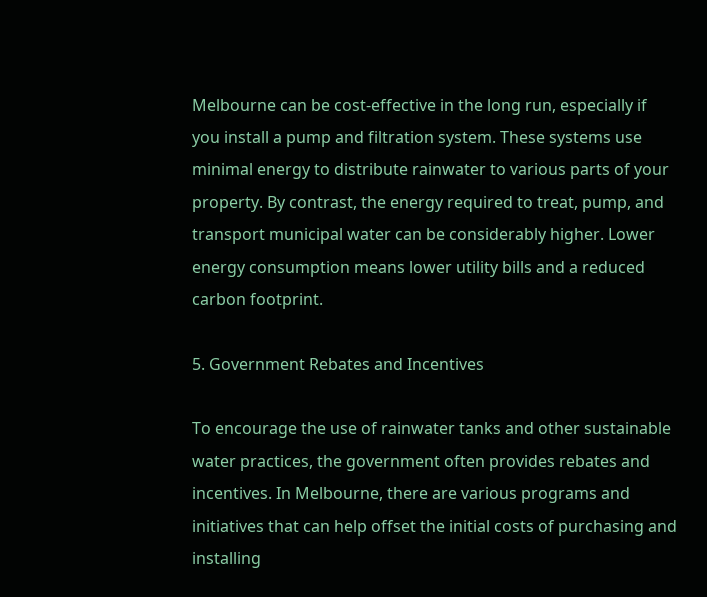Melbourne can be cost-effective in the long run, especially if you install a pump and filtration system. These systems use minimal energy to distribute rainwater to various parts of your property. By contrast, the energy required to treat, pump, and transport municipal water can be considerably higher. Lower energy consumption means lower utility bills and a reduced carbon footprint.

5. Government Rebates and Incentives

To encourage the use of rainwater tanks and other sustainable water practices, the government often provides rebates and incentives. In Melbourne, there are various programs and initiatives that can help offset the initial costs of purchasing and installing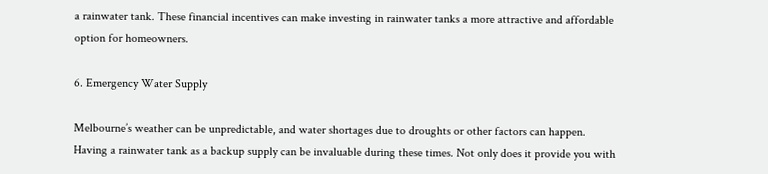a rainwater tank. These financial incentives can make investing in rainwater tanks a more attractive and affordable option for homeowners.

6. Emergency Water Supply

Melbourne’s weather can be unpredictable, and water shortages due to droughts or other factors can happen. Having a rainwater tank as a backup supply can be invaluable during these times. Not only does it provide you with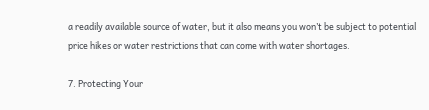a readily available source of water, but it also means you won’t be subject to potential price hikes or water restrictions that can come with water shortages.

7. Protecting Your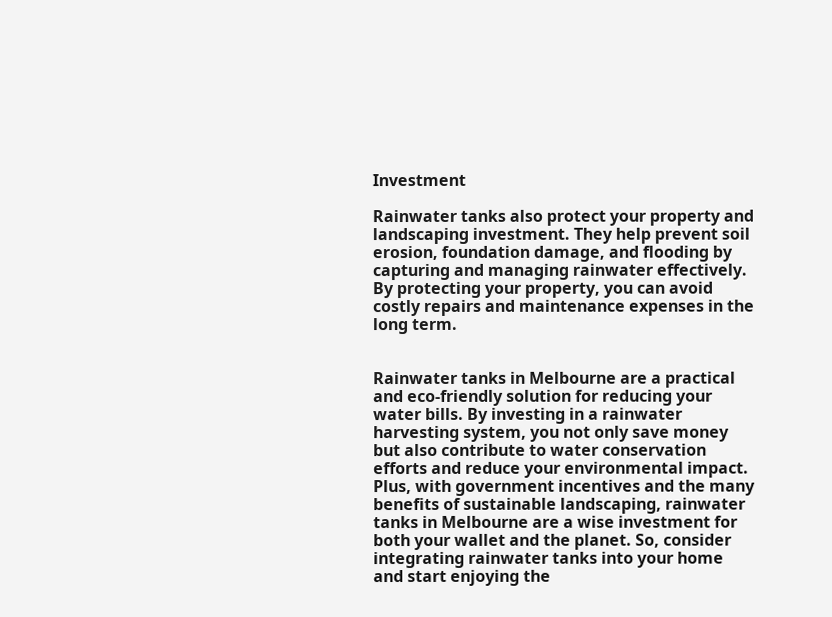Investment

Rainwater tanks also protect your property and landscaping investment. They help prevent soil erosion, foundation damage, and flooding by capturing and managing rainwater effectively. By protecting your property, you can avoid costly repairs and maintenance expenses in the long term.


Rainwater tanks in Melbourne are a practical and eco-friendly solution for reducing your water bills. By investing in a rainwater harvesting system, you not only save money but also contribute to water conservation efforts and reduce your environmental impact. Plus, with government incentives and the many benefits of sustainable landscaping, rainwater tanks in Melbourne are a wise investment for both your wallet and the planet. So, consider integrating rainwater tanks into your home and start enjoying the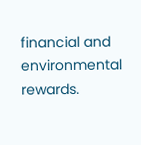financial and environmental rewards.